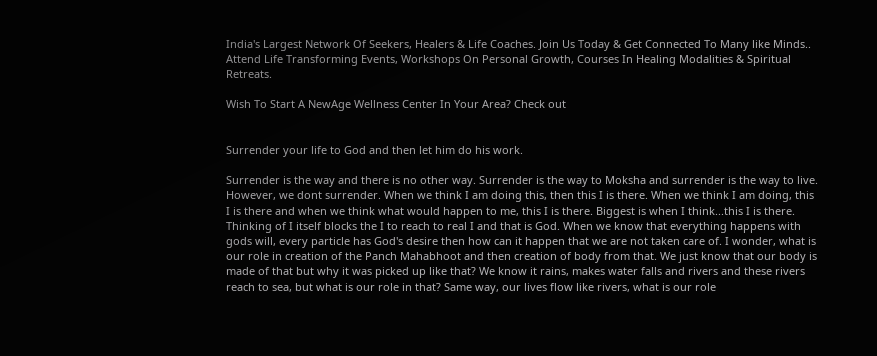India's Largest Network Of Seekers, Healers & Life Coaches. Join Us Today & Get Connected To Many like Minds.. Attend Life Transforming Events, Workshops On Personal Growth, Courses In Healing Modalities & Spiritual Retreats.

Wish To Start A NewAge Wellness Center In Your Area? Check out


Surrender your life to God and then let him do his work.

Surrender is the way and there is no other way. Surrender is the way to Moksha and surrender is the way to live. However, we dont surrender. When we think I am doing this, then this I is there. When we think I am doing, this I is there and when we think what would happen to me, this I is there. Biggest is when I think...this I is there. Thinking of I itself blocks the I to reach to real I and that is God. When we know that everything happens with gods will, every particle has God's desire then how can it happen that we are not taken care of. I wonder, what is our role in creation of the Panch Mahabhoot and then creation of body from that. We just know that our body is made of that but why it was picked up like that? We know it rains, makes water falls and rivers and these rivers reach to sea, but what is our role in that? Same way, our lives flow like rivers, what is our role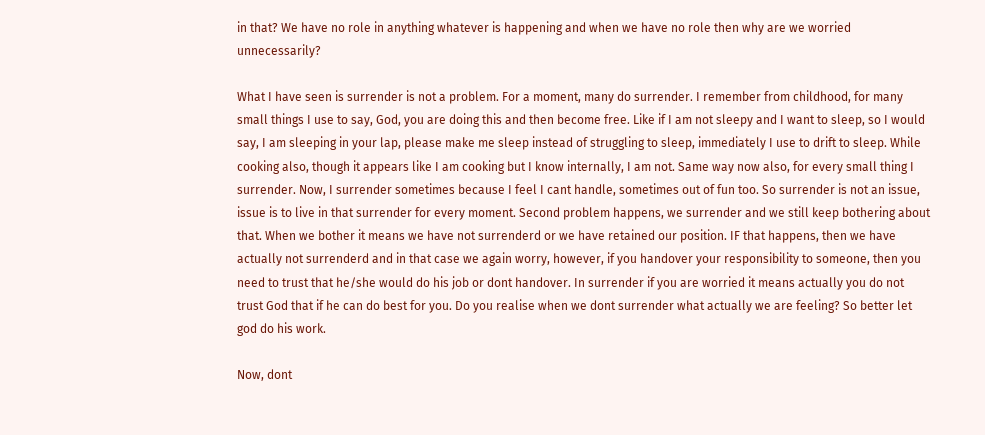in that? We have no role in anything whatever is happening and when we have no role then why are we worried unnecessarily?

What I have seen is surrender is not a problem. For a moment, many do surrender. I remember from childhood, for many small things I use to say, God, you are doing this and then become free. Like if I am not sleepy and I want to sleep, so I would say, I am sleeping in your lap, please make me sleep instead of struggling to sleep, immediately I use to drift to sleep. While cooking also, though it appears like I am cooking but I know internally, I am not. Same way now also, for every small thing I surrender. Now, I surrender sometimes because I feel I cant handle, sometimes out of fun too. So surrender is not an issue, issue is to live in that surrender for every moment. Second problem happens, we surrender and we still keep bothering about that. When we bother it means we have not surrenderd or we have retained our position. IF that happens, then we have actually not surrenderd and in that case we again worry, however, if you handover your responsibility to someone, then you need to trust that he/she would do his job or dont handover. In surrender if you are worried it means actually you do not trust God that if he can do best for you. Do you realise when we dont surrender what actually we are feeling? So better let god do his work.

Now, dont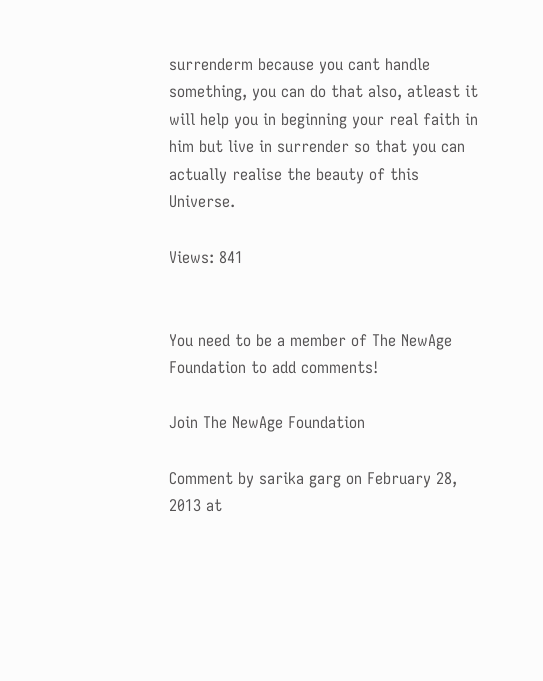surrenderm because you cant handle something, you can do that also, atleast it will help you in beginning your real faith in him but live in surrender so that you can actually realise the beauty of this Universe.

Views: 841


You need to be a member of The NewAge Foundation to add comments!

Join The NewAge Foundation

Comment by sarika garg on February 28, 2013 at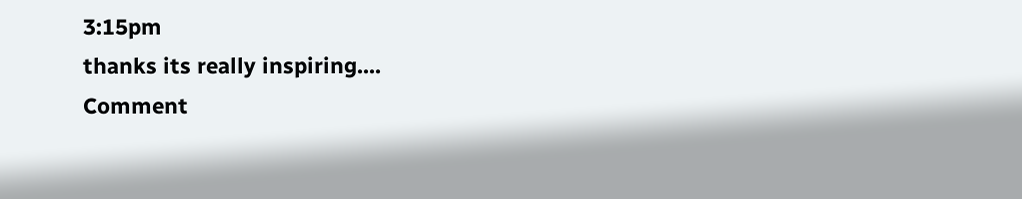3:15pm
thanks its really inspiring....
Comment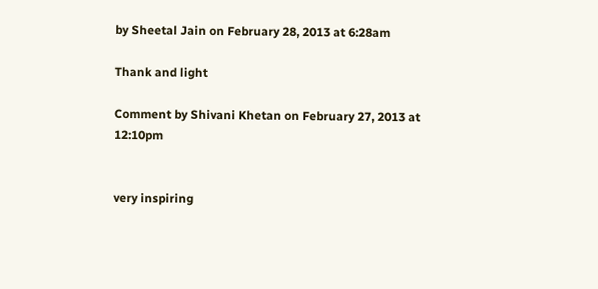by Sheetal Jain on February 28, 2013 at 6:28am

Thank and light

Comment by Shivani Khetan on February 27, 2013 at 12:10pm


very inspiring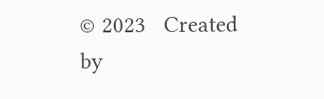© 2023   Created by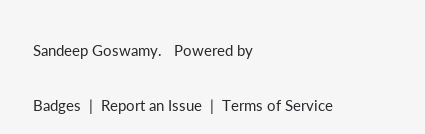Sandeep Goswamy.   Powered by

Badges  |  Report an Issue  |  Terms of Service